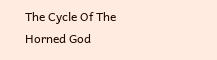The Cycle Of The Horned God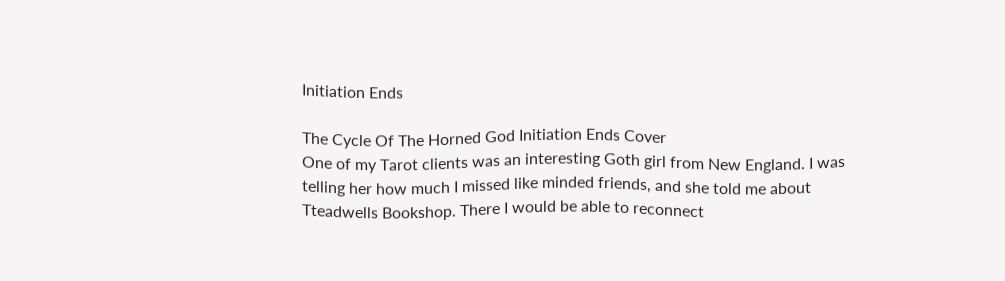Initiation Ends

The Cycle Of The Horned God Initiation Ends Cover
One of my Tarot clients was an interesting Goth girl from New England. I was telling her how much I missed like minded friends, and she told me about Tteadwells Bookshop. There I would be able to reconnect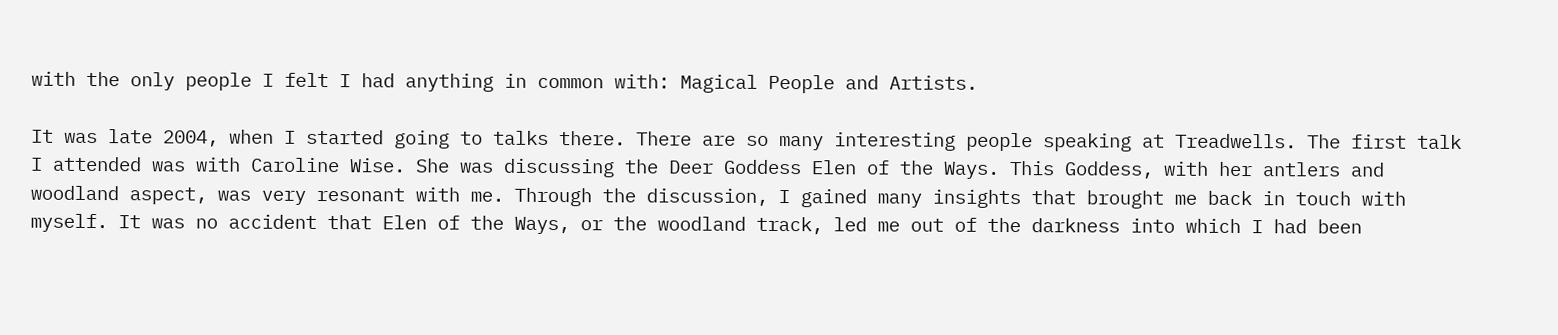with the only people I felt I had anything in common with: Magical People and Artists.

It was late 2004, when I started going to talks there. There are so many interesting people speaking at Treadwells. The first talk I attended was with Caroline Wise. She was discussing the Deer Goddess Elen of the Ways. This Goddess, with her antlers and woodland aspect, was very resonant with me. Through the discussion, I gained many insights that brought me back in touch with myself. It was no accident that Elen of the Ways, or the woodland track, led me out of the darkness into which I had been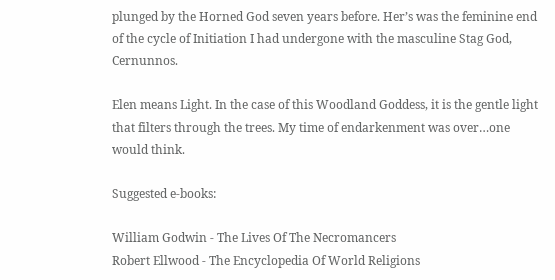plunged by the Horned God seven years before. Her’s was the feminine end of the cycle of Initiation I had undergone with the masculine Stag God, Cernunnos.

Elen means Light. In the case of this Woodland Goddess, it is the gentle light that filters through the trees. My time of endarkenment was over…one would think.

Suggested e-books:

William Godwin - The Lives Of The Necromancers
Robert Ellwood - The Encyclopedia Of World Religions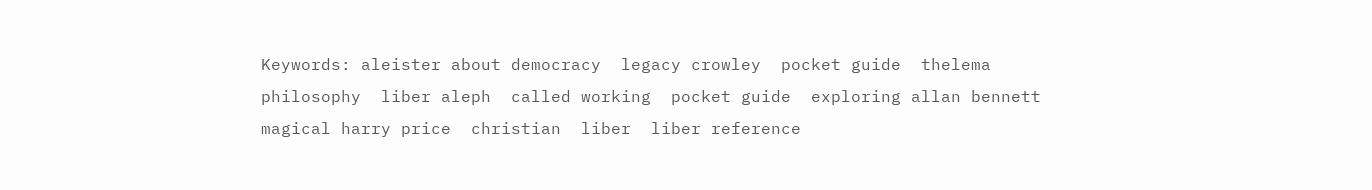Keywords: aleister about democracy  legacy crowley  pocket guide  thelema philosophy  liber aleph  called working  pocket guide  exploring allan bennett  magical harry price  christian  liber  liber reference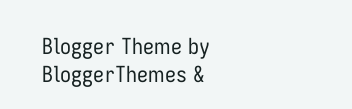Blogger Theme by BloggerThemes &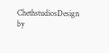ChethstudiosDesign by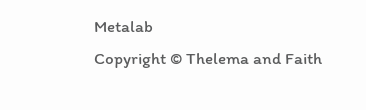Metalab
Copyright © Thelema and Faith